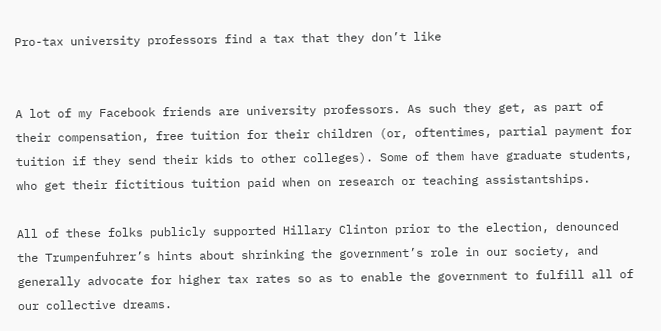Pro-tax university professors find a tax that they don’t like


A lot of my Facebook friends are university professors. As such they get, as part of their compensation, free tuition for their children (or, oftentimes, partial payment for tuition if they send their kids to other colleges). Some of them have graduate students, who get their fictitious tuition paid when on research or teaching assistantships.

All of these folks publicly supported Hillary Clinton prior to the election, denounced the Trumpenfuhrer’s hints about shrinking the government’s role in our society, and generally advocate for higher tax rates so as to enable the government to fulfill all of our collective dreams.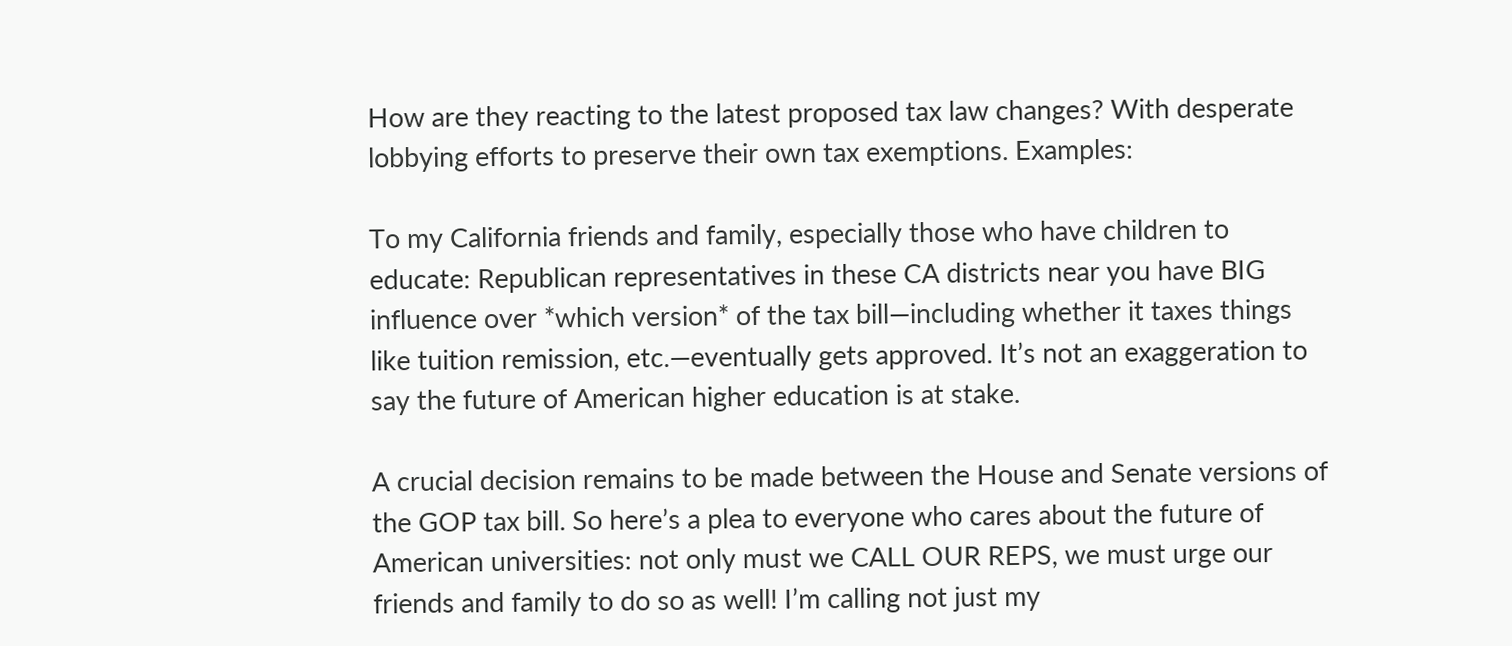How are they reacting to the latest proposed tax law changes? With desperate lobbying efforts to preserve their own tax exemptions. Examples:

To my California friends and family, especially those who have children to educate: Republican representatives in these CA districts near you have BIG influence over *which version* of the tax bill—including whether it taxes things like tuition remission, etc.—eventually gets approved. It’s not an exaggeration to say the future of American higher education is at stake.

A crucial decision remains to be made between the House and Senate versions of the GOP tax bill. So here’s a plea to everyone who cares about the future of American universities: not only must we CALL OUR REPS, we must urge our friends and family to do so as well! I’m calling not just my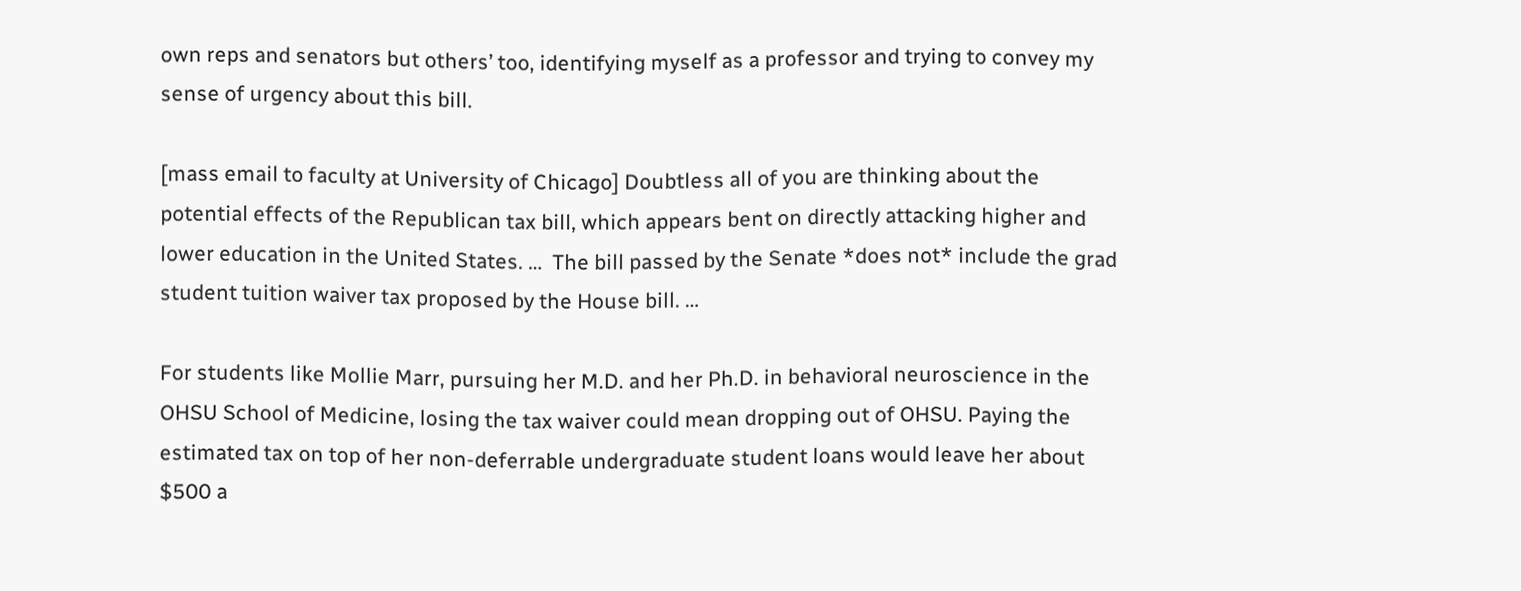own reps and senators but others’ too, identifying myself as a professor and trying to convey my sense of urgency about this bill.

[mass email to faculty at University of Chicago] Doubtless all of you are thinking about the potential effects of the Republican tax bill, which appears bent on directly attacking higher and lower education in the United States. …  The bill passed by the Senate *does not* include the grad student tuition waiver tax proposed by the House bill. …

For students like Mollie Marr, pursuing her M.D. and her Ph.D. in behavioral neuroscience in the OHSU School of Medicine, losing the tax waiver could mean dropping out of OHSU. Paying the estimated tax on top of her non-deferrable undergraduate student loans would leave her about $500 a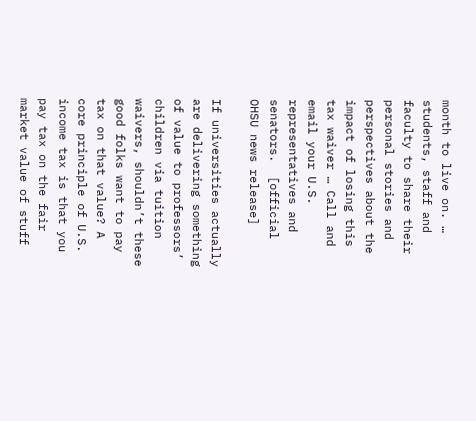month to live on. … students, staff and faculty to share their personal stories and perspectives about the impact of losing this tax waiver … Call and email your U.S. representatives and senators.  [official OHSU news release]

If universities actually are delivering something of value to professors’ children via tuition waivers, shouldn’t these good folks want to pay tax on that value? A core principle of U.S. income tax is that you pay tax on the fair market value of stuff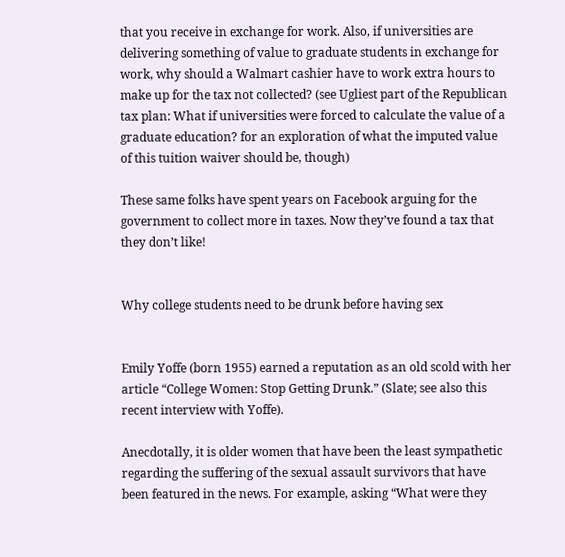that you receive in exchange for work. Also, if universities are delivering something of value to graduate students in exchange for work, why should a Walmart cashier have to work extra hours to make up for the tax not collected? (see Ugliest part of the Republican tax plan: What if universities were forced to calculate the value of a graduate education? for an exploration of what the imputed value of this tuition waiver should be, though)

These same folks have spent years on Facebook arguing for the government to collect more in taxes. Now they’ve found a tax that they don’t like!


Why college students need to be drunk before having sex


Emily Yoffe (born 1955) earned a reputation as an old scold with her article “College Women: Stop Getting Drunk.” (Slate; see also this recent interview with Yoffe).

Anecdotally, it is older women that have been the least sympathetic regarding the suffering of the sexual assault survivors that have been featured in the news. For example, asking “What were they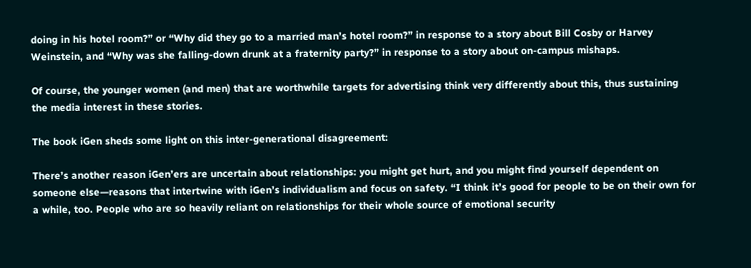doing in his hotel room?” or “Why did they go to a married man’s hotel room?” in response to a story about Bill Cosby or Harvey Weinstein, and “Why was she falling-down drunk at a fraternity party?” in response to a story about on-campus mishaps.

Of course, the younger women (and men) that are worthwhile targets for advertising think very differently about this, thus sustaining the media interest in these stories.

The book iGen sheds some light on this inter-generational disagreement:

There’s another reason iGen’ers are uncertain about relationships: you might get hurt, and you might find yourself dependent on someone else—reasons that intertwine with iGen’s individualism and focus on safety. “I think it’s good for people to be on their own for a while, too. People who are so heavily reliant on relationships for their whole source of emotional security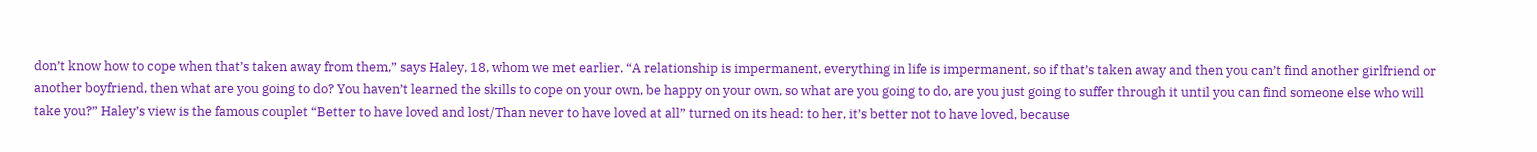don’t know how to cope when that’s taken away from them,” says Haley, 18, whom we met earlier. “A relationship is impermanent, everything in life is impermanent, so if that’s taken away and then you can’t find another girlfriend or another boyfriend, then what are you going to do? You haven’t learned the skills to cope on your own, be happy on your own, so what are you going to do, are you just going to suffer through it until you can find someone else who will take you?” Haley’s view is the famous couplet “Better to have loved and lost/Than never to have loved at all” turned on its head: to her, it’s better not to have loved, because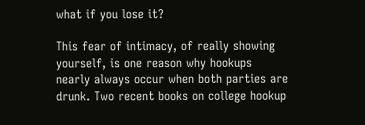what if you lose it?

This fear of intimacy, of really showing yourself, is one reason why hookups nearly always occur when both parties are drunk. Two recent books on college hookup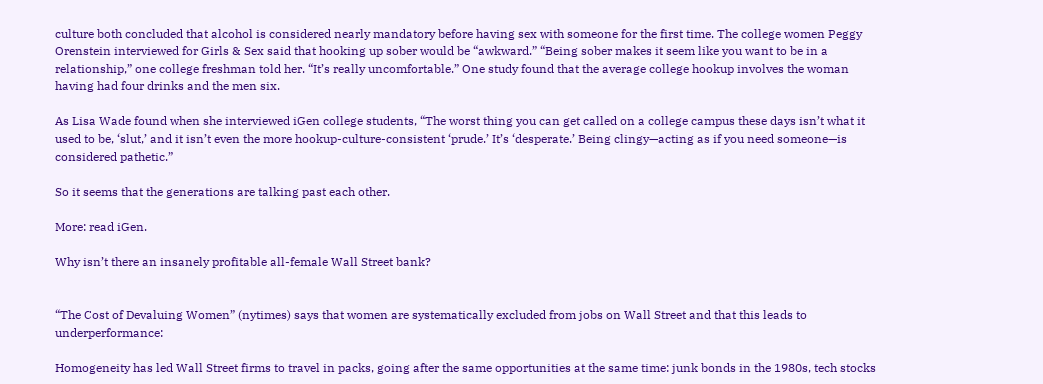culture both concluded that alcohol is considered nearly mandatory before having sex with someone for the first time. The college women Peggy Orenstein interviewed for Girls & Sex said that hooking up sober would be “awkward.” “Being sober makes it seem like you want to be in a relationship,” one college freshman told her. “It’s really uncomfortable.” One study found that the average college hookup involves the woman having had four drinks and the men six.

As Lisa Wade found when she interviewed iGen college students, “The worst thing you can get called on a college campus these days isn’t what it used to be, ‘slut,’ and it isn’t even the more hookup-culture-consistent ‘prude.’ It’s ‘desperate.’ Being clingy—acting as if you need someone—is considered pathetic.”

So it seems that the generations are talking past each other.

More: read iGen.

Why isn’t there an insanely profitable all-female Wall Street bank?


“The Cost of Devaluing Women” (nytimes) says that women are systematically excluded from jobs on Wall Street and that this leads to underperformance:

Homogeneity has led Wall Street firms to travel in packs, going after the same opportunities at the same time: junk bonds in the 1980s, tech stocks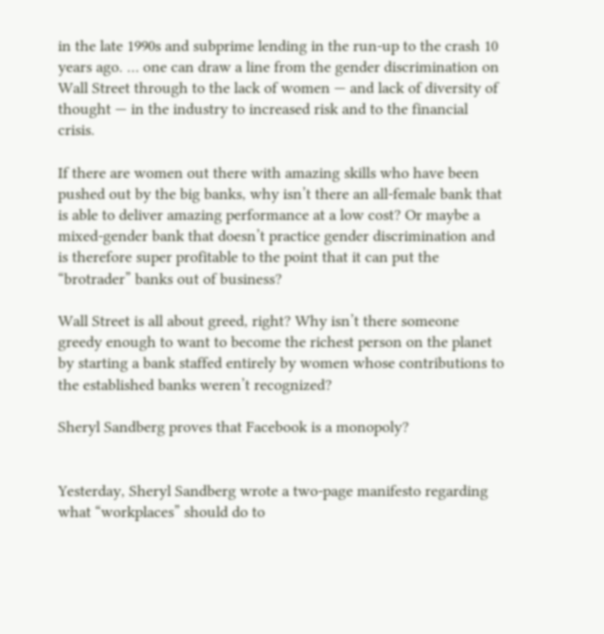in the late 1990s and subprime lending in the run-up to the crash 10 years ago. … one can draw a line from the gender discrimination on Wall Street through to the lack of women — and lack of diversity of thought — in the industry to increased risk and to the financial crisis.

If there are women out there with amazing skills who have been pushed out by the big banks, why isn’t there an all-female bank that is able to deliver amazing performance at a low cost? Or maybe a mixed-gender bank that doesn’t practice gender discrimination and is therefore super profitable to the point that it can put the “brotrader” banks out of business?

Wall Street is all about greed, right? Why isn’t there someone greedy enough to want to become the richest person on the planet by starting a bank staffed entirely by women whose contributions to the established banks weren’t recognized?

Sheryl Sandberg proves that Facebook is a monopoly?


Yesterday, Sheryl Sandberg wrote a two-page manifesto regarding what “workplaces” should do to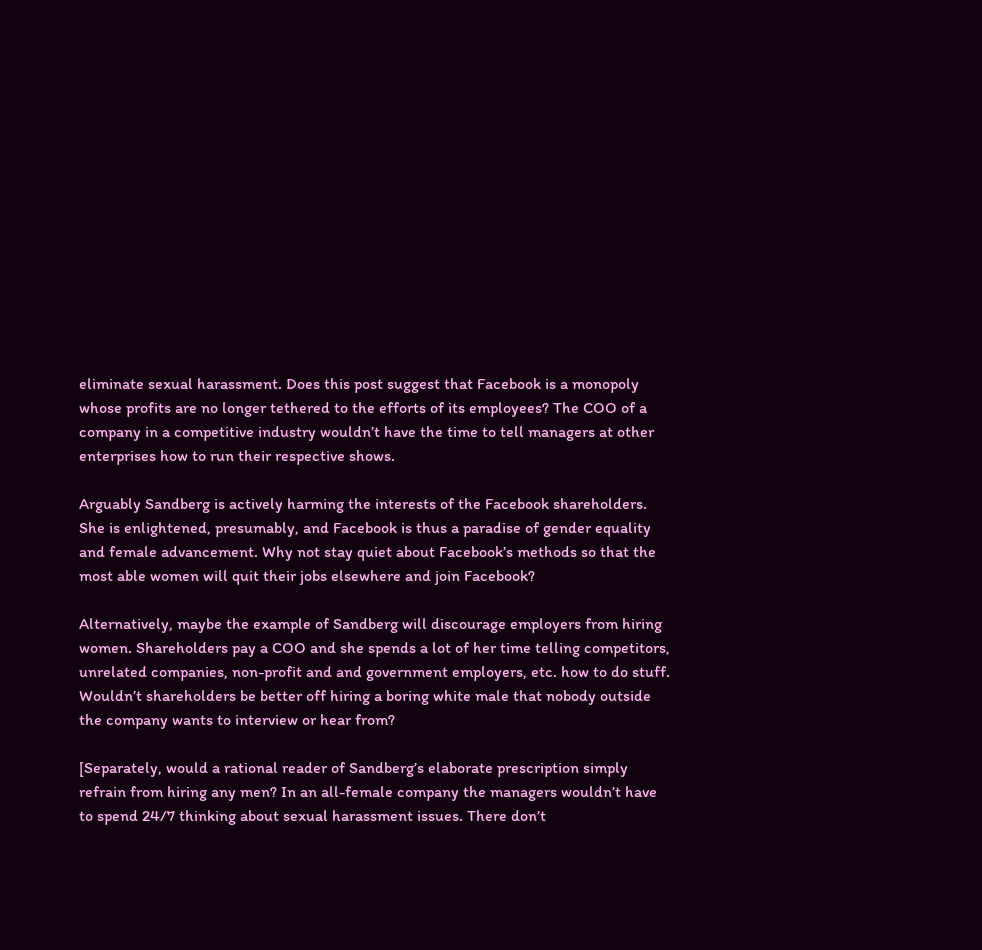eliminate sexual harassment. Does this post suggest that Facebook is a monopoly whose profits are no longer tethered to the efforts of its employees? The COO of a company in a competitive industry wouldn’t have the time to tell managers at other enterprises how to run their respective shows.

Arguably Sandberg is actively harming the interests of the Facebook shareholders. She is enlightened, presumably, and Facebook is thus a paradise of gender equality and female advancement. Why not stay quiet about Facebook’s methods so that the most able women will quit their jobs elsewhere and join Facebook?

Alternatively, maybe the example of Sandberg will discourage employers from hiring women. Shareholders pay a COO and she spends a lot of her time telling competitors, unrelated companies, non-profit and and government employers, etc. how to do stuff. Wouldn’t shareholders be better off hiring a boring white male that nobody outside the company wants to interview or hear from?

[Separately, would a rational reader of Sandberg’s elaborate prescription simply refrain from hiring any men? In an all-female company the managers wouldn’t have to spend 24/7 thinking about sexual harassment issues. There don’t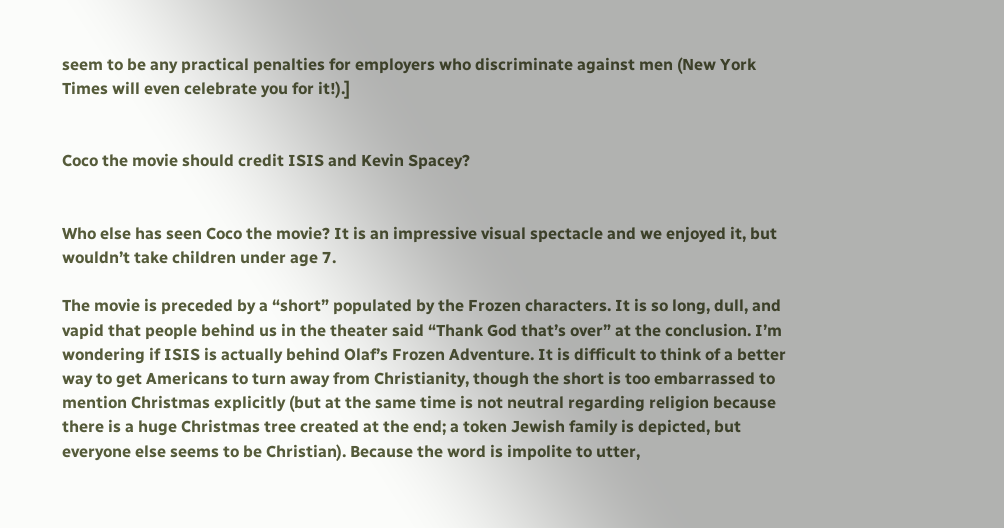seem to be any practical penalties for employers who discriminate against men (New York Times will even celebrate you for it!).]


Coco the movie should credit ISIS and Kevin Spacey?


Who else has seen Coco the movie? It is an impressive visual spectacle and we enjoyed it, but wouldn’t take children under age 7.

The movie is preceded by a “short” populated by the Frozen characters. It is so long, dull, and vapid that people behind us in the theater said “Thank God that’s over” at the conclusion. I’m wondering if ISIS is actually behind Olaf’s Frozen Adventure. It is difficult to think of a better way to get Americans to turn away from Christianity, though the short is too embarrassed to mention Christmas explicitly (but at the same time is not neutral regarding religion because there is a huge Christmas tree created at the end; a token Jewish family is depicted, but everyone else seems to be Christian). Because the word is impolite to utter,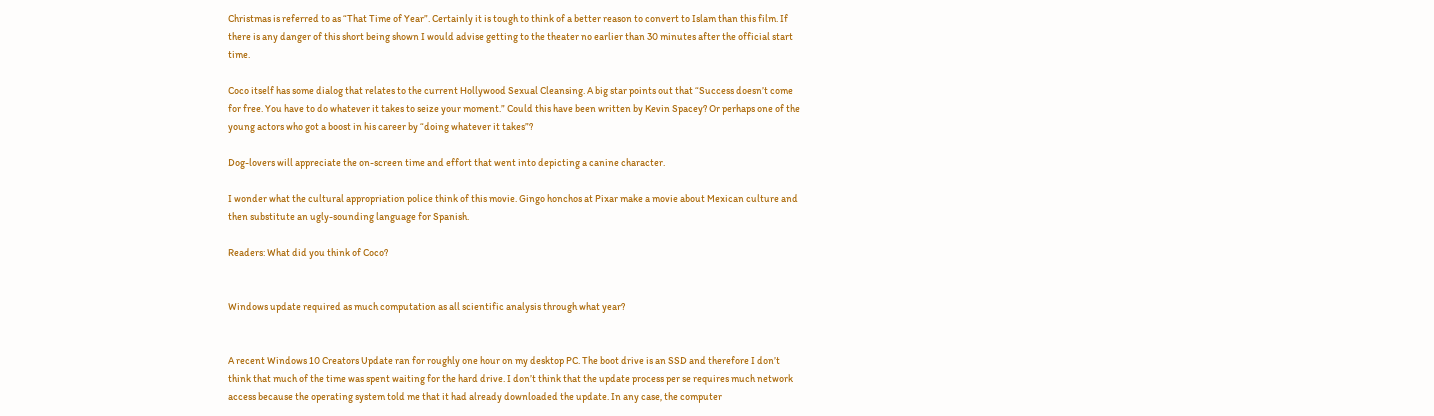Christmas is referred to as “That Time of Year”. Certainly it is tough to think of a better reason to convert to Islam than this film. If there is any danger of this short being shown I would advise getting to the theater no earlier than 30 minutes after the official start time.

Coco itself has some dialog that relates to the current Hollywood Sexual Cleansing. A big star points out that “Success doesn’t come for free. You have to do whatever it takes to seize your moment.” Could this have been written by Kevin Spacey? Or perhaps one of the young actors who got a boost in his career by “doing whatever it takes”?

Dog-lovers will appreciate the on-screen time and effort that went into depicting a canine character.

I wonder what the cultural appropriation police think of this movie. Gingo honchos at Pixar make a movie about Mexican culture and then substitute an ugly-sounding language for Spanish.

Readers: What did you think of Coco?


Windows update required as much computation as all scientific analysis through what year?


A recent Windows 10 Creators Update ran for roughly one hour on my desktop PC. The boot drive is an SSD and therefore I don’t think that much of the time was spent waiting for the hard drive. I don’t think that the update process per se requires much network access because the operating system told me that it had already downloaded the update. In any case, the computer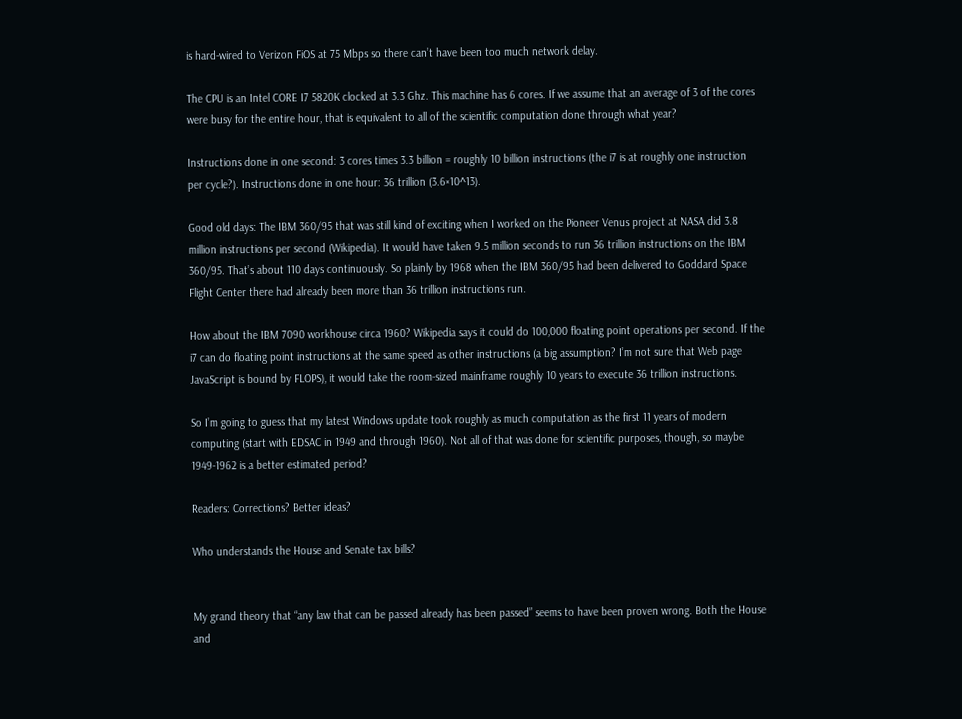is hard-wired to Verizon FiOS at 75 Mbps so there can’t have been too much network delay.

The CPU is an Intel CORE I7 5820K clocked at 3.3 Ghz. This machine has 6 cores. If we assume that an average of 3 of the cores were busy for the entire hour, that is equivalent to all of the scientific computation done through what year?

Instructions done in one second: 3 cores times 3.3 billion = roughly 10 billion instructions (the i7 is at roughly one instruction per cycle?). Instructions done in one hour: 36 trillion (3.6×10^13).

Good old days: The IBM 360/95 that was still kind of exciting when I worked on the Pioneer Venus project at NASA did 3.8 million instructions per second (Wikipedia). It would have taken 9.5 million seconds to run 36 trillion instructions on the IBM 360/95. That’s about 110 days continuously. So plainly by 1968 when the IBM 360/95 had been delivered to Goddard Space Flight Center there had already been more than 36 trillion instructions run.

How about the IBM 7090 workhouse circa 1960? Wikipedia says it could do 100,000 floating point operations per second. If the i7 can do floating point instructions at the same speed as other instructions (a big assumption? I’m not sure that Web page JavaScript is bound by FLOPS), it would take the room-sized mainframe roughly 10 years to execute 36 trillion instructions.

So I’m going to guess that my latest Windows update took roughly as much computation as the first 11 years of modern computing (start with EDSAC in 1949 and through 1960). Not all of that was done for scientific purposes, though, so maybe 1949-1962 is a better estimated period?

Readers: Corrections? Better ideas?

Who understands the House and Senate tax bills?


My grand theory that “any law that can be passed already has been passed” seems to have been proven wrong. Both the House and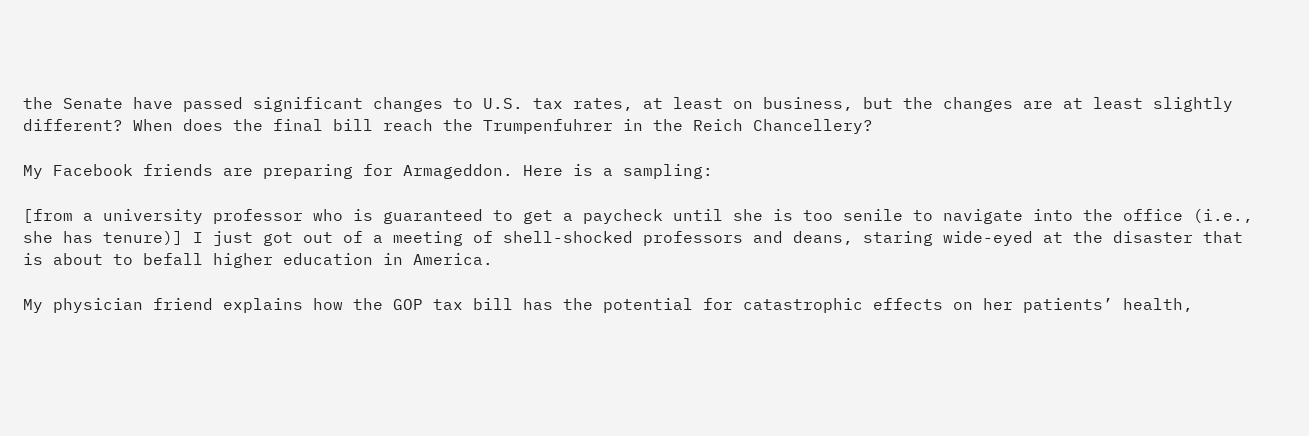the Senate have passed significant changes to U.S. tax rates, at least on business, but the changes are at least slightly different? When does the final bill reach the Trumpenfuhrer in the Reich Chancellery?

My Facebook friends are preparing for Armageddon. Here is a sampling:

[from a university professor who is guaranteed to get a paycheck until she is too senile to navigate into the office (i.e., she has tenure)] I just got out of a meeting of shell-shocked professors and deans, staring wide-eyed at the disaster that is about to befall higher education in America.

My physician friend explains how the GOP tax bill has the potential for catastrophic effects on her patients’ health,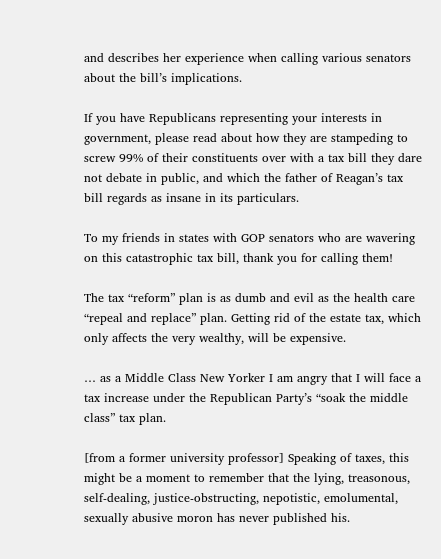and describes her experience when calling various senators about the bill’s implications.

If you have Republicans representing your interests in government, please read about how they are stampeding to screw 99% of their constituents over with a tax bill they dare not debate in public, and which the father of Reagan’s tax bill regards as insane in its particulars.

To my friends in states with GOP senators who are wavering on this catastrophic tax bill, thank you for calling them!

The tax “reform” plan is as dumb and evil as the health care “repeal and replace” plan. Getting rid of the estate tax, which only affects the very wealthy, will be expensive.

… as a Middle Class New Yorker I am angry that I will face a tax increase under the Republican Party’s “soak the middle class” tax plan.

[from a former university professor] Speaking of taxes, this might be a moment to remember that the lying, treasonous, self-dealing, justice-obstructing, nepotistic, emolumental, sexually abusive moron has never published his.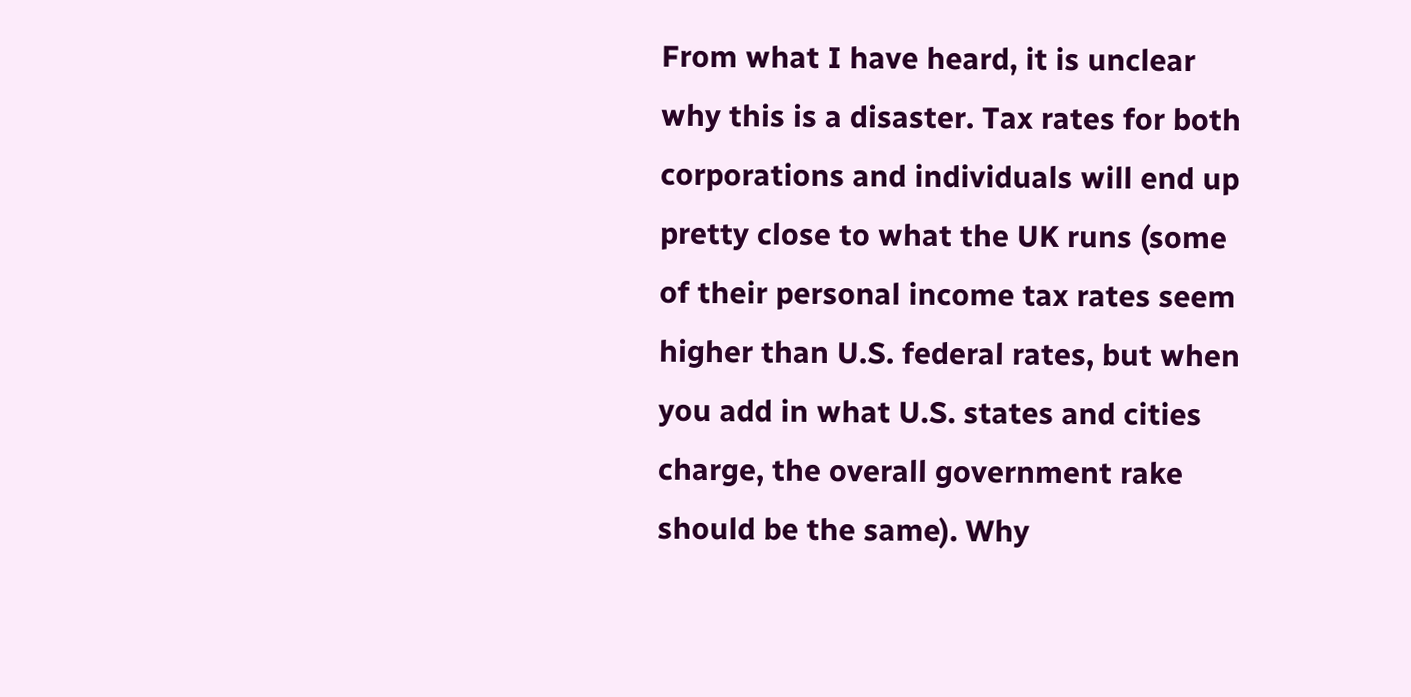From what I have heard, it is unclear why this is a disaster. Tax rates for both corporations and individuals will end up pretty close to what the UK runs (some of their personal income tax rates seem higher than U.S. federal rates, but when you add in what U.S. states and cities charge, the overall government rake should be the same). Why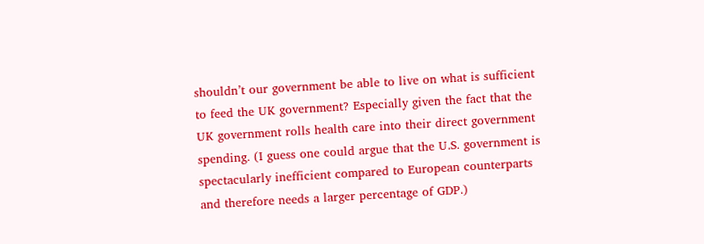shouldn’t our government be able to live on what is sufficient to feed the UK government? Especially given the fact that the UK government rolls health care into their direct government spending. (I guess one could argue that the U.S. government is spectacularly inefficient compared to European counterparts and therefore needs a larger percentage of GDP.)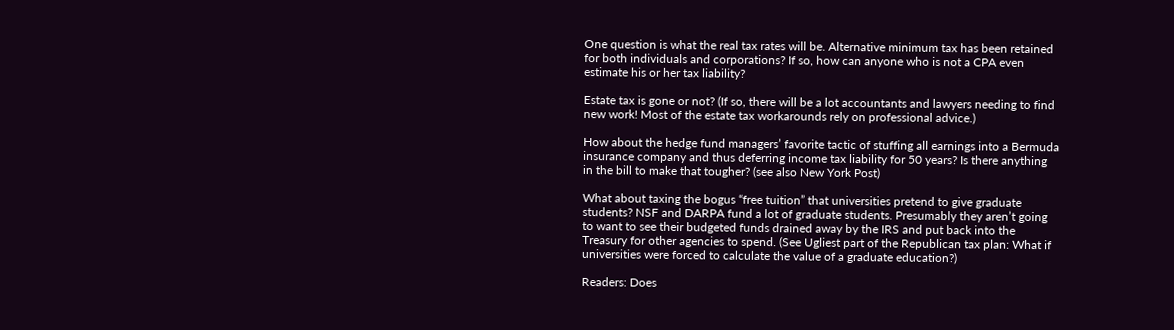One question is what the real tax rates will be. Alternative minimum tax has been retained for both individuals and corporations? If so, how can anyone who is not a CPA even estimate his or her tax liability?

Estate tax is gone or not? (If so, there will be a lot accountants and lawyers needing to find new work! Most of the estate tax workarounds rely on professional advice.)

How about the hedge fund managers’ favorite tactic of stuffing all earnings into a Bermuda insurance company and thus deferring income tax liability for 50 years? Is there anything in the bill to make that tougher? (see also New York Post)

What about taxing the bogus “free tuition” that universities pretend to give graduate students? NSF and DARPA fund a lot of graduate students. Presumably they aren’t going to want to see their budgeted funds drained away by the IRS and put back into the Treasury for other agencies to spend. (See Ugliest part of the Republican tax plan: What if universities were forced to calculate the value of a graduate education?)

Readers: Does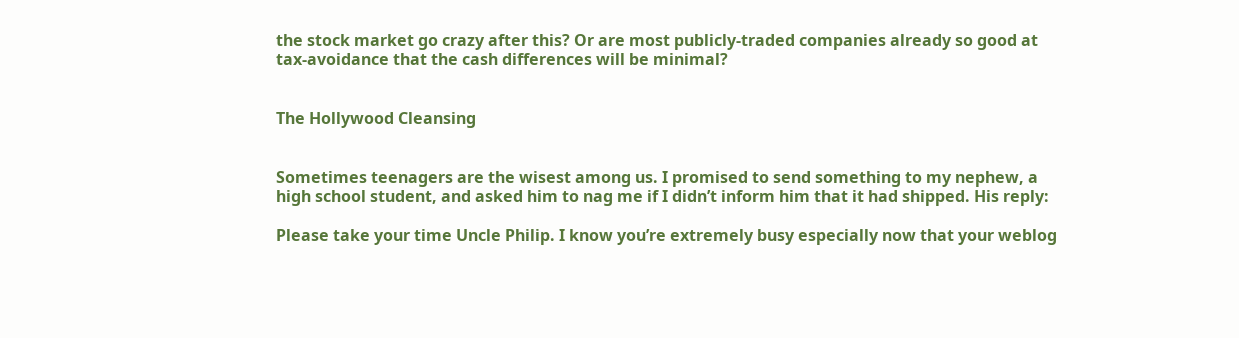the stock market go crazy after this? Or are most publicly-traded companies already so good at tax-avoidance that the cash differences will be minimal?


The Hollywood Cleansing


Sometimes teenagers are the wisest among us. I promised to send something to my nephew, a high school student, and asked him to nag me if I didn’t inform him that it had shipped. His reply:

Please take your time Uncle Philip. I know you’re extremely busy especially now that your weblog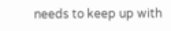needs to keep up with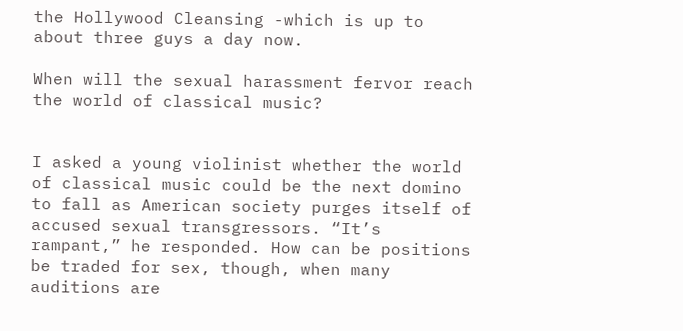the Hollywood Cleansing -which is up to about three guys a day now.

When will the sexual harassment fervor reach the world of classical music?


I asked a young violinist whether the world of classical music could be the next domino to fall as American society purges itself of accused sexual transgressors. “It’s rampant,” he responded. How can be positions be traded for sex, though, when many auditions are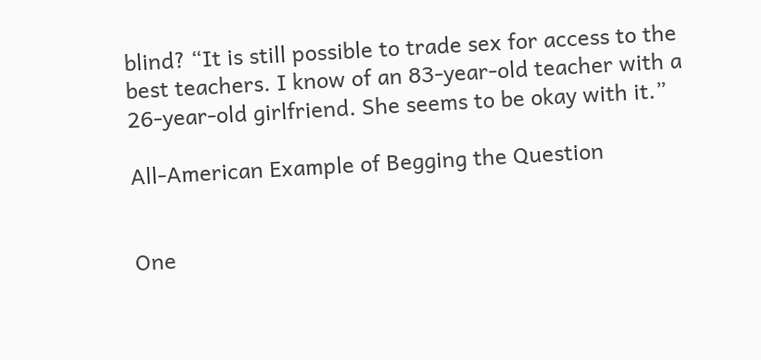blind? “It is still possible to trade sex for access to the best teachers. I know of an 83-year-old teacher with a 26-year-old girlfriend. She seems to be okay with it.”

All-American Example of Begging the Question


One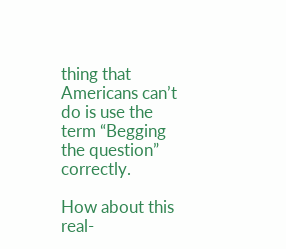thing that Americans can’t do is use the term “Begging the question” correctly.

How about this real-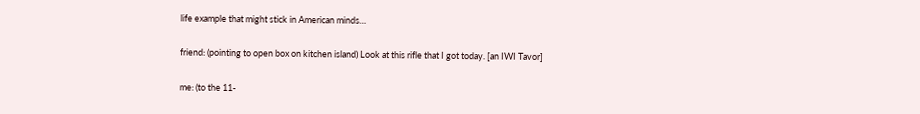life example that might stick in American minds…

friend: (pointing to open box on kitchen island) Look at this rifle that I got today. [an IWI Tavor]

me: (to the 11-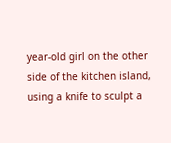year-old girl on the other side of the kitchen island, using a knife to sculpt a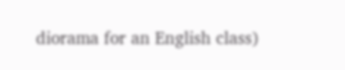diorama for an English class)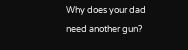Why does your dad need another gun?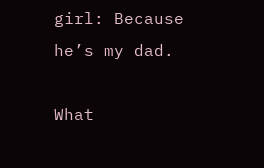girl: Because he’s my dad.

What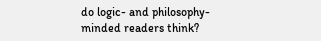do logic- and philosophy-minded readers think?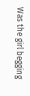Was the girl begging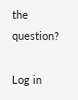the question?

Log in